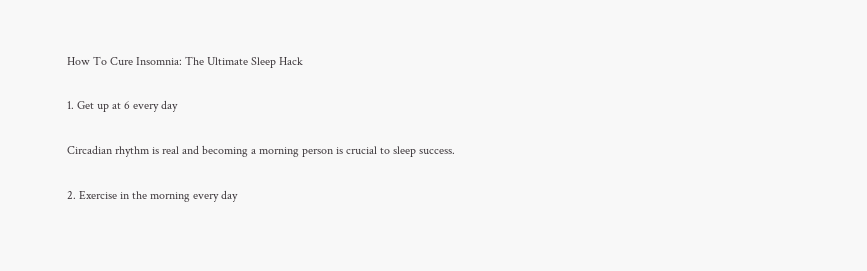How To Cure Insomnia: The Ultimate Sleep Hack

1. Get up at 6 every day

Circadian rhythm is real and becoming a morning person is crucial to sleep success.

2. Exercise in the morning every day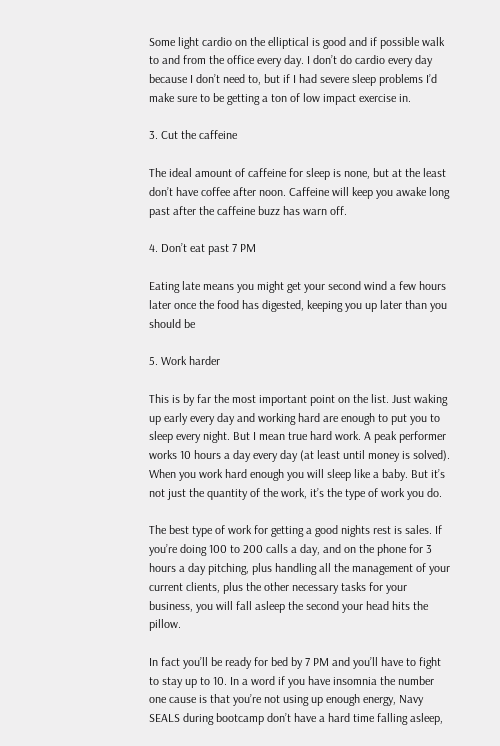Some light cardio on the elliptical is good and if possible walk to and from the office every day. I don’t do cardio every day because I don’t need to, but if I had severe sleep problems I’d make sure to be getting a ton of low impact exercise in.

3. Cut the caffeine

The ideal amount of caffeine for sleep is none, but at the least don’t have coffee after noon. Caffeine will keep you awake long past after the caffeine buzz has warn off.

4. Don’t eat past 7 PM

Eating late means you might get your second wind a few hours later once the food has digested, keeping you up later than you should be

5. Work harder

This is by far the most important point on the list. Just waking up early every day and working hard are enough to put you to sleep every night. But I mean true hard work. A peak performer works 10 hours a day every day (at least until money is solved). When you work hard enough you will sleep like a baby. But it’s not just the quantity of the work, it’s the type of work you do.

The best type of work for getting a good nights rest is sales. If you’re doing 100 to 200 calls a day, and on the phone for 3 hours a day pitching, plus handling all the management of your current clients, plus the other necessary tasks for your business, you will fall asleep the second your head hits the pillow.

In fact you’ll be ready for bed by 7 PM and you’ll have to fight to stay up to 10. In a word if you have insomnia the number one cause is that you’re not using up enough energy, Navy SEALS during bootcamp don’t have a hard time falling asleep,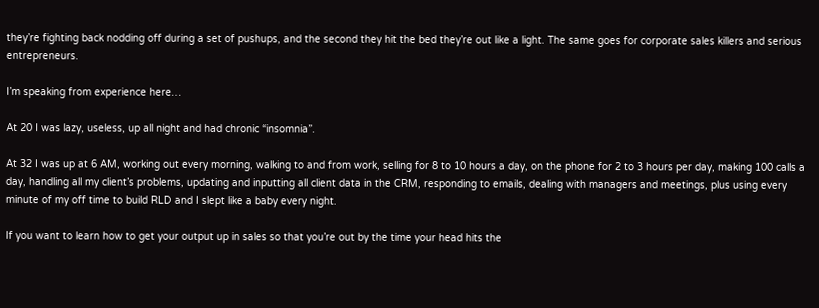they’re fighting back nodding off during a set of pushups, and the second they hit the bed they’re out like a light. The same goes for corporate sales killers and serious entrepreneurs.

I’m speaking from experience here…

At 20 I was lazy, useless, up all night and had chronic “insomnia”.

At 32 I was up at 6 AM, working out every morning, walking to and from work, selling for 8 to 10 hours a day, on the phone for 2 to 3 hours per day, making 100 calls a day, handling all my client’s problems, updating and inputting all client data in the CRM, responding to emails, dealing with managers and meetings, plus using every minute of my off time to build RLD and I slept like a baby every night.

If you want to learn how to get your output up in sales so that you’re out by the time your head hits the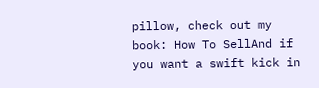pillow, check out my book: How To SellAnd if you want a swift kick in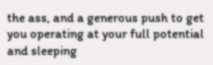the ass, and a generous push to get you operating at your full potential and sleeping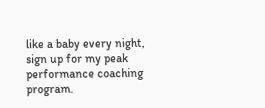like a baby every night, sign up for my peak performance coaching program.